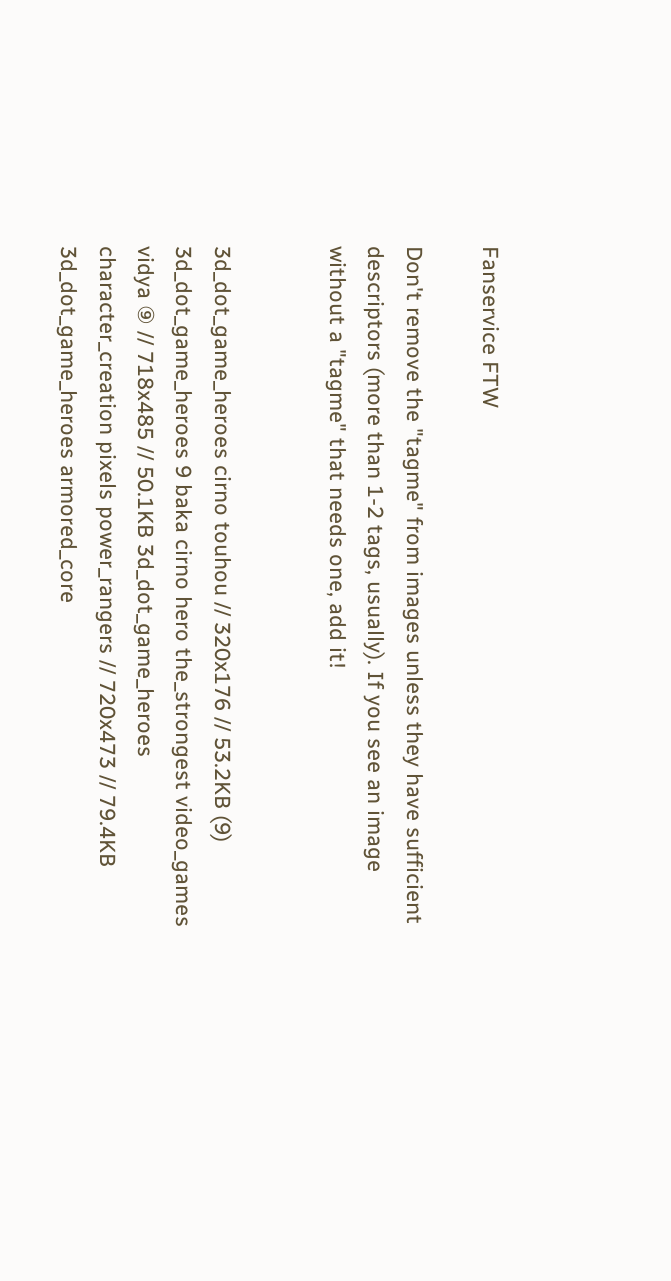Fanservice FTW

Don't remove the "tagme" from images unless they have sufficient descriptors (more than 1-2 tags, usually). If you see an image without a "tagme" that needs one, add it!


3d_dot_game_heroes cirno touhou // 320x176 // 53.2KB (9) 3d_dot_game_heroes 9 baka cirno hero the_strongest video_games vidya ⑨ // 718x485 // 50.1KB 3d_dot_game_heroes character_creation pixels power_rangers // 720x473 // 79.4KB 3d_dot_game_heroes armored_core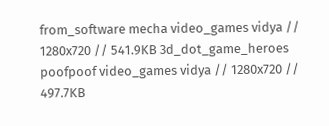from_software mecha video_games vidya // 1280x720 // 541.9KB 3d_dot_game_heroes poofpoof video_games vidya // 1280x720 // 497.7KB